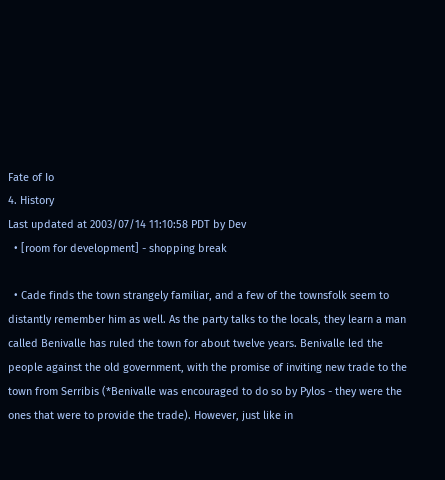Fate of Io
4. History
Last updated at 2003/07/14 11:10:58 PDT by Dev
  • [room for development] - shopping break

  • Cade finds the town strangely familiar, and a few of the townsfolk seem to distantly remember him as well. As the party talks to the locals, they learn a man called Benivalle has ruled the town for about twelve years. Benivalle led the people against the old government, with the promise of inviting new trade to the town from Serribis (*Benivalle was encouraged to do so by Pylos - they were the ones that were to provide the trade). However, just like in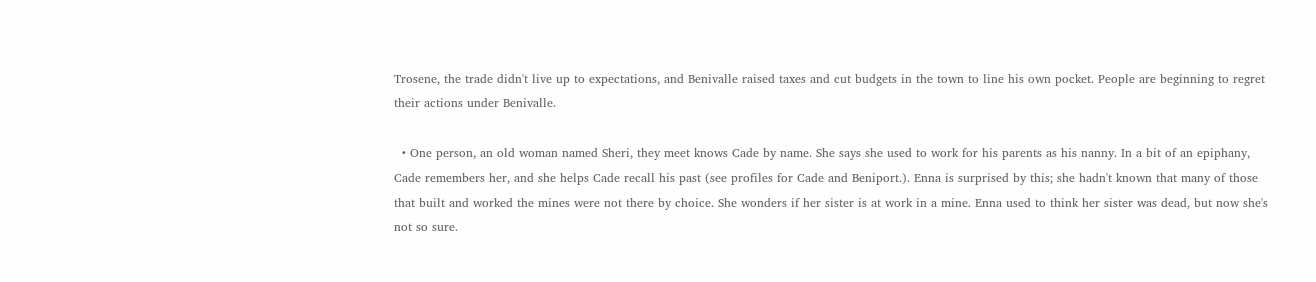Trosene, the trade didn't live up to expectations, and Benivalle raised taxes and cut budgets in the town to line his own pocket. People are beginning to regret their actions under Benivalle.

  • One person, an old woman named Sheri, they meet knows Cade by name. She says she used to work for his parents as his nanny. In a bit of an epiphany, Cade remembers her, and she helps Cade recall his past (see profiles for Cade and Beniport.). Enna is surprised by this; she hadn't known that many of those that built and worked the mines were not there by choice. She wonders if her sister is at work in a mine. Enna used to think her sister was dead, but now she's not so sure.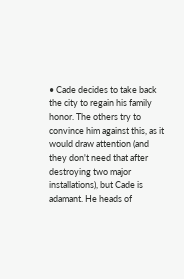• Cade decides to take back the city to regain his family honor. The others try to convince him against this, as it would draw attention (and they don't need that after destroying two major installations), but Cade is adamant. He heads of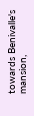towards Benivalle's mansion,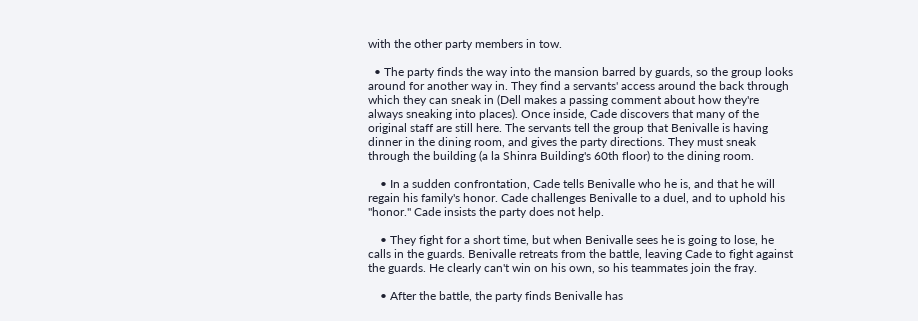with the other party members in tow.

  • The party finds the way into the mansion barred by guards, so the group looks around for another way in. They find a servants' access around the back through which they can sneak in (Dell makes a passing comment about how they're always sneaking into places). Once inside, Cade discovers that many of the original staff are still here. The servants tell the group that Benivalle is having dinner in the dining room, and gives the party directions. They must sneak through the building (a la Shinra Building's 60th floor) to the dining room.

    • In a sudden confrontation, Cade tells Benivalle who he is, and that he will regain his family's honor. Cade challenges Benivalle to a duel, and to uphold his "honor." Cade insists the party does not help.

    • They fight for a short time, but when Benivalle sees he is going to lose, he calls in the guards. Benivalle retreats from the battle, leaving Cade to fight against the guards. He clearly can't win on his own, so his teammates join the fray.

    • After the battle, the party finds Benivalle has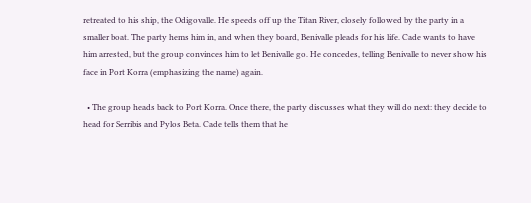retreated to his ship, the Odigovalle. He speeds off up the Titan River, closely followed by the party in a smaller boat. The party hems him in, and when they board, Benivalle pleads for his life. Cade wants to have him arrested, but the group convinces him to let Benivalle go. He concedes, telling Benivalle to never show his face in Port Korra (emphasizing the name) again.

  • The group heads back to Port Korra. Once there, the party discusses what they will do next: they decide to head for Serribis and Pylos Beta. Cade tells them that he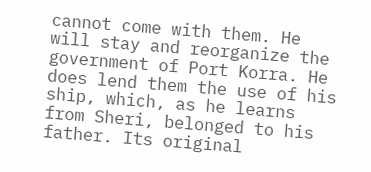cannot come with them. He will stay and reorganize the government of Port Korra. He does lend them the use of his ship, which, as he learns from Sheri, belonged to his father. Its original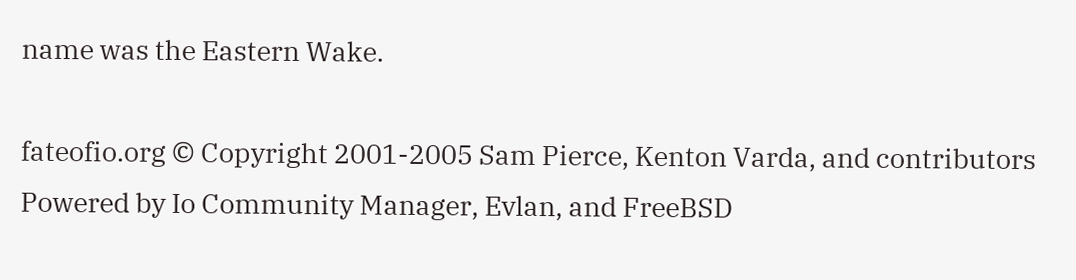name was the Eastern Wake.

fateofio.org © Copyright 2001-2005 Sam Pierce, Kenton Varda, and contributors
Powered by Io Community Manager, Evlan, and FreeBSD